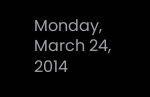Monday, March 24, 2014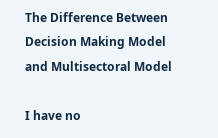The Difference Between Decision Making Model and Multisectoral Model

I have no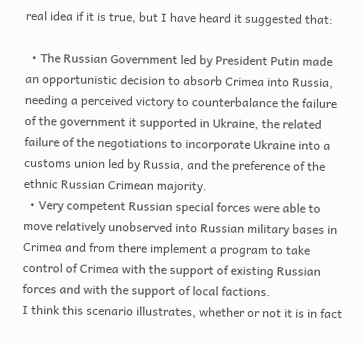real idea if it is true, but I have heard it suggested that:

  • The Russian Government led by President Putin made an opportunistic decision to absorb Crimea into Russia, needing a perceived victory to counterbalance the failure of the government it supported in Ukraine, the related failure of the negotiations to incorporate Ukraine into a customs union led by Russia, and the preference of the ethnic Russian Crimean majority.
  • Very competent Russian special forces were able to move relatively unobserved into Russian military bases in Crimea and from there implement a program to take control of Crimea with the support of existing Russian forces and with the support of local factions.
I think this scenario illustrates, whether or not it is in fact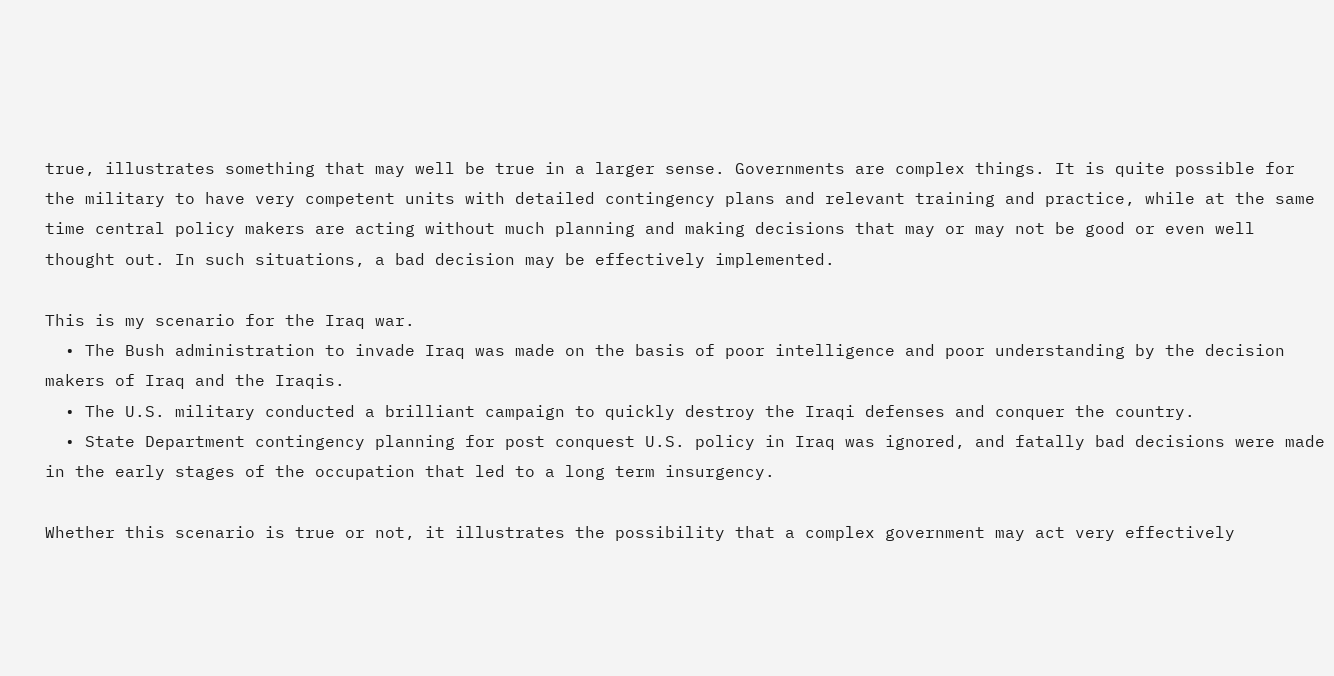true, illustrates something that may well be true in a larger sense. Governments are complex things. It is quite possible for the military to have very competent units with detailed contingency plans and relevant training and practice, while at the same time central policy makers are acting without much planning and making decisions that may or may not be good or even well thought out. In such situations, a bad decision may be effectively implemented.

This is my scenario for the Iraq war.
  • The Bush administration to invade Iraq was made on the basis of poor intelligence and poor understanding by the decision makers of Iraq and the Iraqis.
  • The U.S. military conducted a brilliant campaign to quickly destroy the Iraqi defenses and conquer the country.
  • State Department contingency planning for post conquest U.S. policy in Iraq was ignored, and fatally bad decisions were made in the early stages of the occupation that led to a long term insurgency.

Whether this scenario is true or not, it illustrates the possibility that a complex government may act very effectively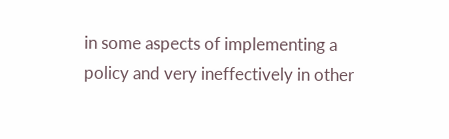in some aspects of implementing a policy and very ineffectively in other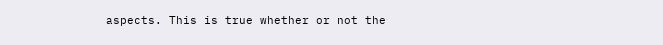aspects. This is true whether or not the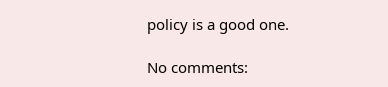policy is a good one.

No comments: